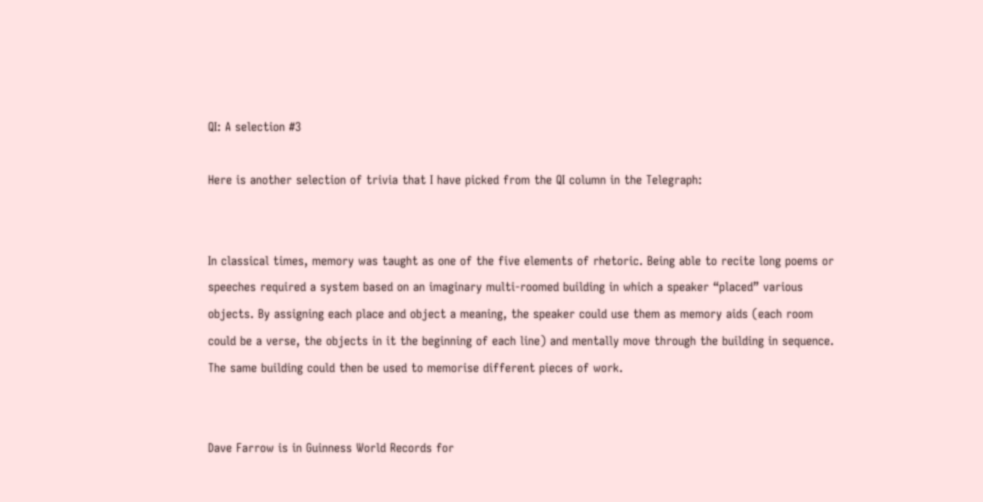QI: A selection #3

Here is another selection of trivia that I have picked from the QI column in the Telegraph:


In classical times, memory was taught as one of the five elements of rhetoric. Being able to recite long poems or speeches required a system based on an imaginary multi-roomed building in which a speaker “placed” various objects. By assigning each place and object a meaning, the speaker could use them as memory aids (each room could be a verse, the objects in it the beginning of each line) and mentally move through the building in sequence. The same building could then be used to memorise different pieces of work.


Dave Farrow is in Guinness World Records for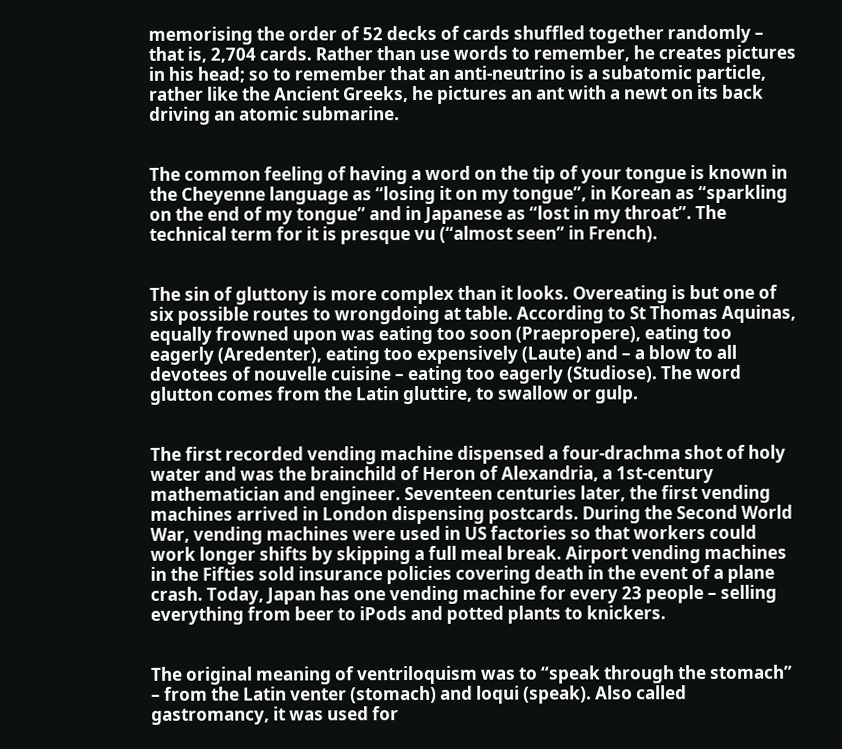memorising the order of 52 decks of cards shuffled together randomly – that is, 2,704 cards. Rather than use words to remember, he creates pictures in his head; so to remember that an anti-neutrino is a subatomic particle, rather like the Ancient Greeks, he pictures an ant with a newt on its back driving an atomic submarine.


The common feeling of having a word on the tip of your tongue is known in the Cheyenne language as “losing it on my tongue”, in Korean as “sparkling on the end of my tongue” and in Japanese as “lost in my throat”. The technical term for it is presque vu (“almost seen” in French).


The sin of gluttony is more complex than it looks. Overeating is but one of six possible routes to wrongdoing at table. According to St Thomas Aquinas, equally frowned upon was eating too soon (Praepropere), eating too eagerly (Aredenter), eating too expensively (Laute) and – a blow to all devotees of nouvelle cuisine – eating too eagerly (Studiose). The word glutton comes from the Latin gluttire, to swallow or gulp.


The first recorded vending machine dispensed a four-drachma shot of holy water and was the brainchild of Heron of Alexandria, a 1st-century mathematician and engineer. Seventeen centuries later, the first vending machines arrived in London dispensing postcards. During the Second World War, vending machines were used in US factories so that workers could work longer shifts by skipping a full meal break. Airport vending machines in the Fifties sold insurance policies covering death in the event of a plane crash. Today, Japan has one vending machine for every 23 people – selling everything from beer to iPods and potted plants to knickers.


The original meaning of ventriloquism was to “speak through the stomach” – from the Latin venter (stomach) and loqui (speak). Also called gastromancy, it was used for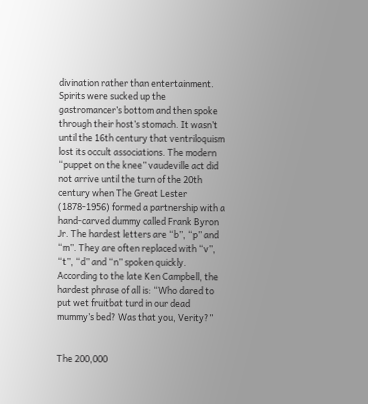divination rather than entertainment. Spirits were sucked up the gastromancer’s bottom and then spoke through their host’s stomach. It wasn’t until the 16th century that ventriloquism lost its occult associations. The modern “puppet on the knee” vaudeville act did not arrive until the turn of the 20th century when The Great Lester (1878-1956) formed a partnership with a hand-carved dummy called Frank Byron Jr. The hardest letters are “b”, “p” and “m”. They are often replaced with “v”, “t”, “d” and “n” spoken quickly. According to the late Ken Campbell, the hardest phrase of all is: “Who dared to put wet fruitbat turd in our dead mummy’s bed? Was that you, Verity?”


The 200,000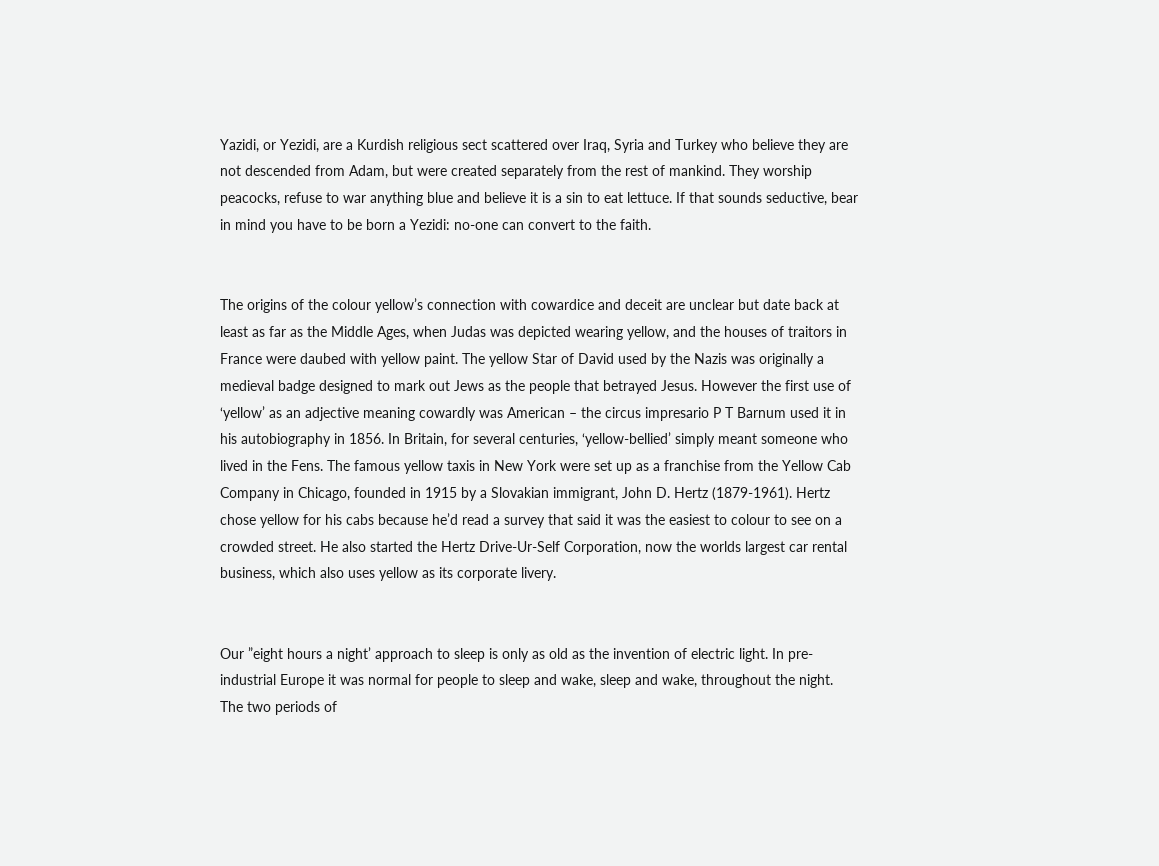Yazidi, or Yezidi, are a Kurdish religious sect scattered over Iraq, Syria and Turkey who believe they are not descended from Adam, but were created separately from the rest of mankind. They worship peacocks, refuse to war anything blue and believe it is a sin to eat lettuce. If that sounds seductive, bear in mind you have to be born a Yezidi: no-one can convert to the faith.


The origins of the colour yellow’s connection with cowardice and deceit are unclear but date back at least as far as the Middle Ages, when Judas was depicted wearing yellow, and the houses of traitors in France were daubed with yellow paint. The yellow Star of David used by the Nazis was originally a medieval badge designed to mark out Jews as the people that betrayed Jesus. However the first use of ‘yellow’ as an adjective meaning cowardly was American – the circus impresario P T Barnum used it in his autobiography in 1856. In Britain, for several centuries, ‘yellow-bellied’ simply meant someone who lived in the Fens. The famous yellow taxis in New York were set up as a franchise from the Yellow Cab Company in Chicago, founded in 1915 by a Slovakian immigrant, John D. Hertz (1879-1961). Hertz chose yellow for his cabs because he’d read a survey that said it was the easiest to colour to see on a crowded street. He also started the Hertz Drive-Ur-Self Corporation, now the worlds largest car rental business, which also uses yellow as its corporate livery.


Our ”eight hours a night’ approach to sleep is only as old as the invention of electric light. In pre-industrial Europe it was normal for people to sleep and wake, sleep and wake, throughout the night. The two periods of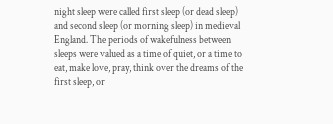night sleep were called first sleep (or dead sleep) and second sleep (or morning sleep) in medieval England. The periods of wakefulness between sleeps were valued as a time of quiet, or a time to eat, make love, pray, think over the dreams of the first sleep, or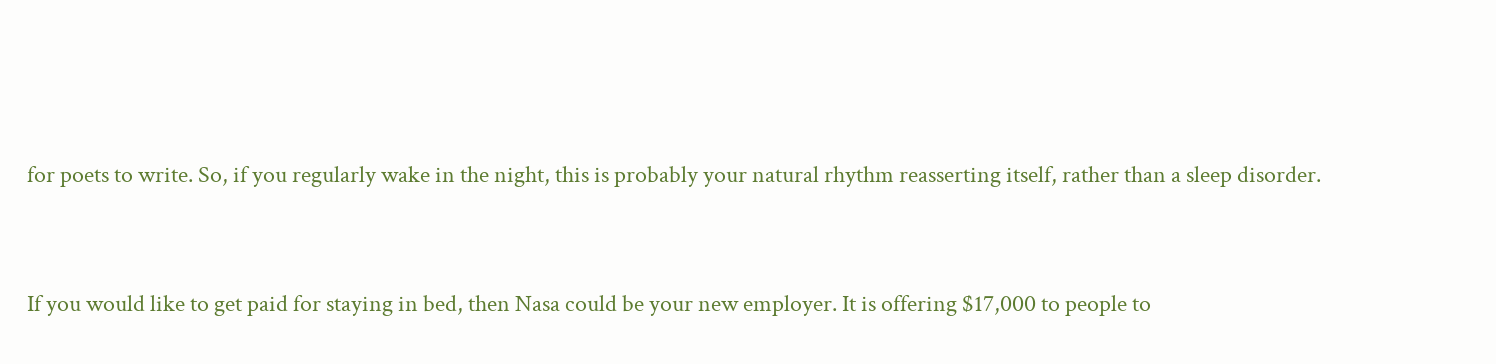for poets to write. So, if you regularly wake in the night, this is probably your natural rhythm reasserting itself, rather than a sleep disorder.


If you would like to get paid for staying in bed, then Nasa could be your new employer. It is offering $17,000 to people to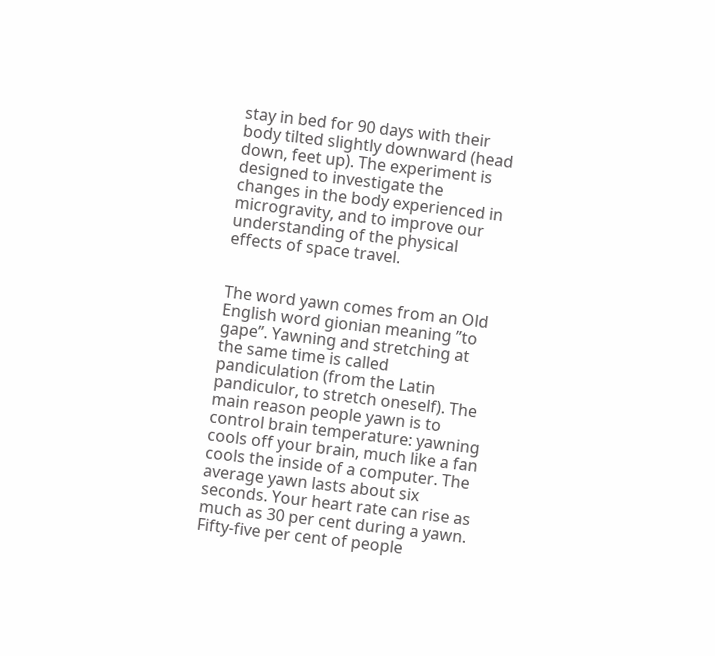stay in bed for 90 days with their body tilted slightly downward (head down, feet up). The experiment is designed to investigate the changes in the body experienced in microgravity, and to improve our understanding of the physical effects of space travel.


The word yawn comes from an Old English word gionian meaning ”to gape”. Yawning and stretching at the same time is called pandiculation (from the Latin pandiculor, to stretch oneself). The main reason people yawn is to control brain temperature: yawning cools off your brain, much like a fan cools the inside of a computer. The average yawn lasts about six seconds. Your heart rate can rise as much as 30 per cent during a yawn. Fifty-five per cent of people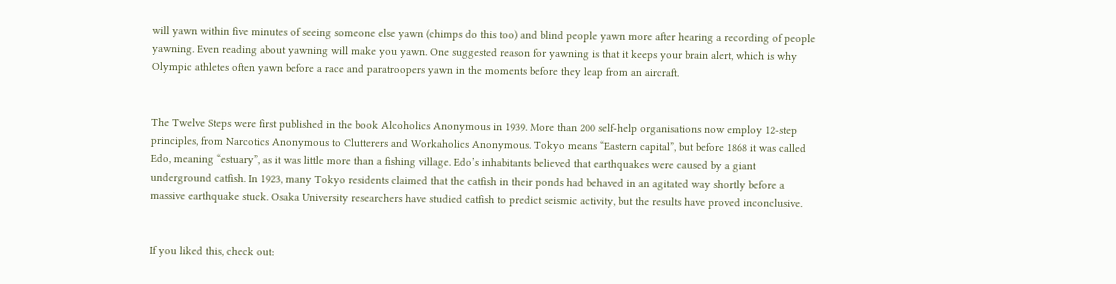will yawn within five minutes of seeing someone else yawn (chimps do this too) and blind people yawn more after hearing a recording of people yawning. Even reading about yawning will make you yawn. One suggested reason for yawning is that it keeps your brain alert, which is why Olympic athletes often yawn before a race and paratroopers yawn in the moments before they leap from an aircraft.


The Twelve Steps were first published in the book Alcoholics Anonymous in 1939. More than 200 self-help organisations now employ 12-step principles, from Narcotics Anonymous to Clutterers and Workaholics Anonymous. Tokyo means “Eastern capital”, but before 1868 it was called Edo, meaning “estuary”, as it was little more than a fishing village. Edo’s inhabitants believed that earthquakes were caused by a giant underground catfish. In 1923, many Tokyo residents claimed that the catfish in their ponds had behaved in an agitated way shortly before a massive earthquake stuck. Osaka University researchers have studied catfish to predict seismic activity, but the results have proved inconclusive.


If you liked this, check out: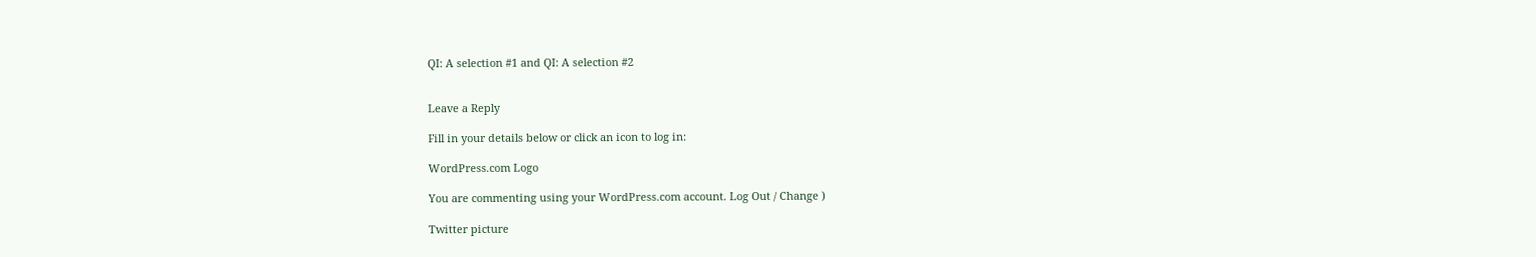QI: A selection #1 and QI: A selection #2


Leave a Reply

Fill in your details below or click an icon to log in:

WordPress.com Logo

You are commenting using your WordPress.com account. Log Out / Change )

Twitter picture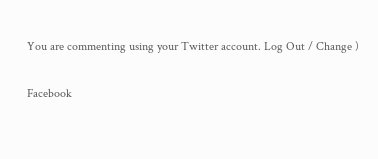You are commenting using your Twitter account. Log Out / Change )

Facebook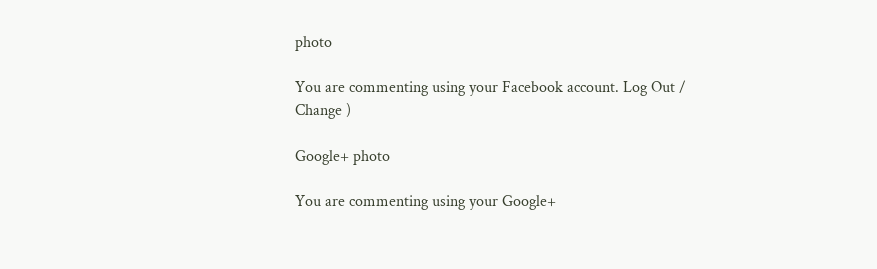photo

You are commenting using your Facebook account. Log Out / Change )

Google+ photo

You are commenting using your Google+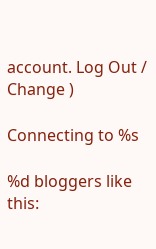account. Log Out / Change )

Connecting to %s

%d bloggers like this: